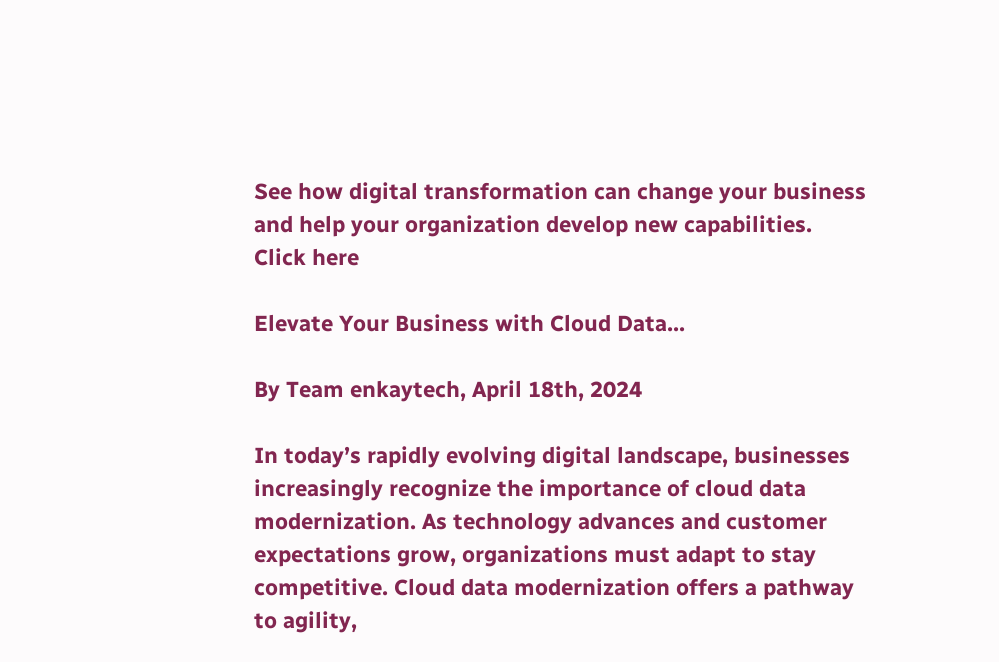See how digital transformation can change your business and help your organization develop new capabilities. Click here

Elevate Your Business with Cloud Data...

By Team enkaytech, April 18th, 2024

In today’s rapidly evolving digital landscape, businesses increasingly recognize the importance of cloud data modernization. As technology advances and customer expectations grow, organizations must adapt to stay competitive. Cloud data modernization offers a pathway to agility,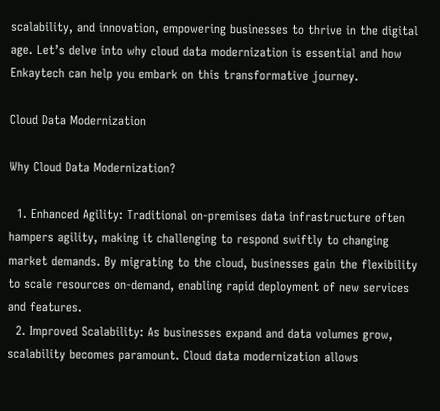scalability, and innovation, empowering businesses to thrive in the digital age. Let’s delve into why cloud data modernization is essential and how Enkaytech can help you embark on this transformative journey.

Cloud Data Modernization

Why Cloud Data Modernization?

  1. Enhanced Agility: Traditional on-premises data infrastructure often hampers agility, making it challenging to respond swiftly to changing market demands. By migrating to the cloud, businesses gain the flexibility to scale resources on-demand, enabling rapid deployment of new services and features.
  2. Improved Scalability: As businesses expand and data volumes grow, scalability becomes paramount. Cloud data modernization allows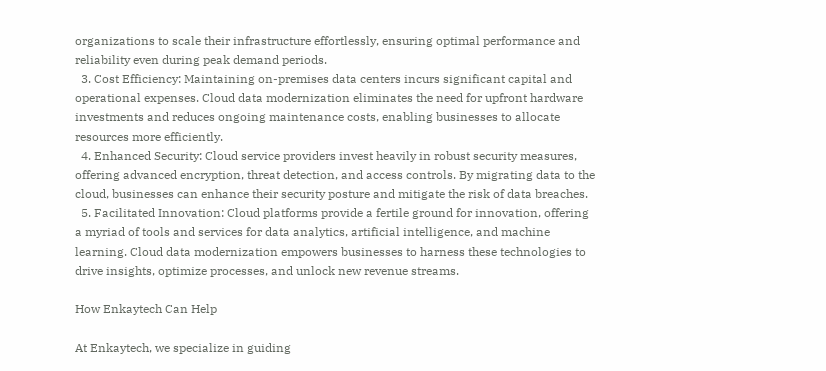organizations to scale their infrastructure effortlessly, ensuring optimal performance and reliability even during peak demand periods.
  3. Cost Efficiency: Maintaining on-premises data centers incurs significant capital and operational expenses. Cloud data modernization eliminates the need for upfront hardware investments and reduces ongoing maintenance costs, enabling businesses to allocate resources more efficiently.
  4. Enhanced Security: Cloud service providers invest heavily in robust security measures, offering advanced encryption, threat detection, and access controls. By migrating data to the cloud, businesses can enhance their security posture and mitigate the risk of data breaches.
  5. Facilitated Innovation: Cloud platforms provide a fertile ground for innovation, offering a myriad of tools and services for data analytics, artificial intelligence, and machine learning. Cloud data modernization empowers businesses to harness these technologies to drive insights, optimize processes, and unlock new revenue streams.

How Enkaytech Can Help

At Enkaytech, we specialize in guiding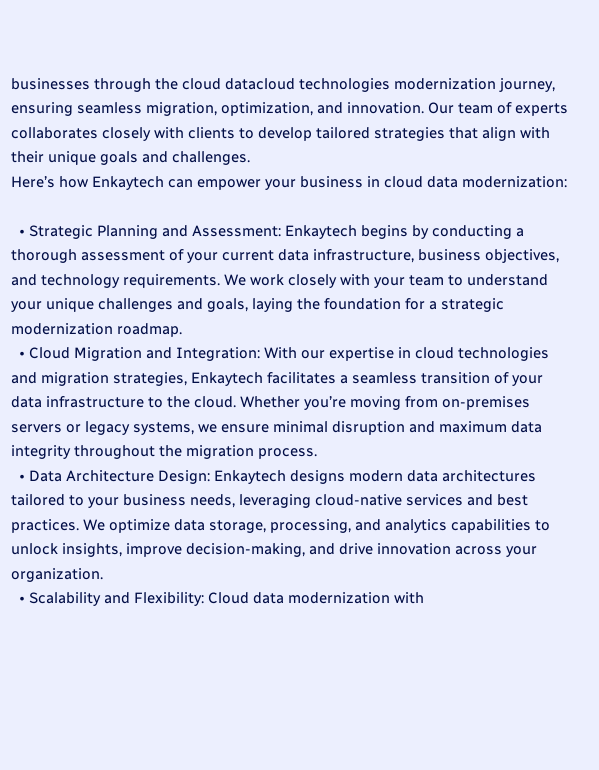businesses through the cloud datacloud technologies modernization journey, ensuring seamless migration, optimization, and innovation. Our team of experts collaborates closely with clients to develop tailored strategies that align with their unique goals and challenges.
Here’s how Enkaytech can empower your business in cloud data modernization:

  • Strategic Planning and Assessment: Enkaytech begins by conducting a thorough assessment of your current data infrastructure, business objectives, and technology requirements. We work closely with your team to understand your unique challenges and goals, laying the foundation for a strategic modernization roadmap.
  • Cloud Migration and Integration: With our expertise in cloud technologies and migration strategies, Enkaytech facilitates a seamless transition of your data infrastructure to the cloud. Whether you’re moving from on-premises servers or legacy systems, we ensure minimal disruption and maximum data integrity throughout the migration process.
  • Data Architecture Design: Enkaytech designs modern data architectures tailored to your business needs, leveraging cloud-native services and best practices. We optimize data storage, processing, and analytics capabilities to unlock insights, improve decision-making, and drive innovation across your organization.
  • Scalability and Flexibility: Cloud data modernization with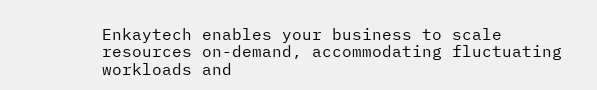Enkaytech enables your business to scale resources on-demand, accommodating fluctuating workloads and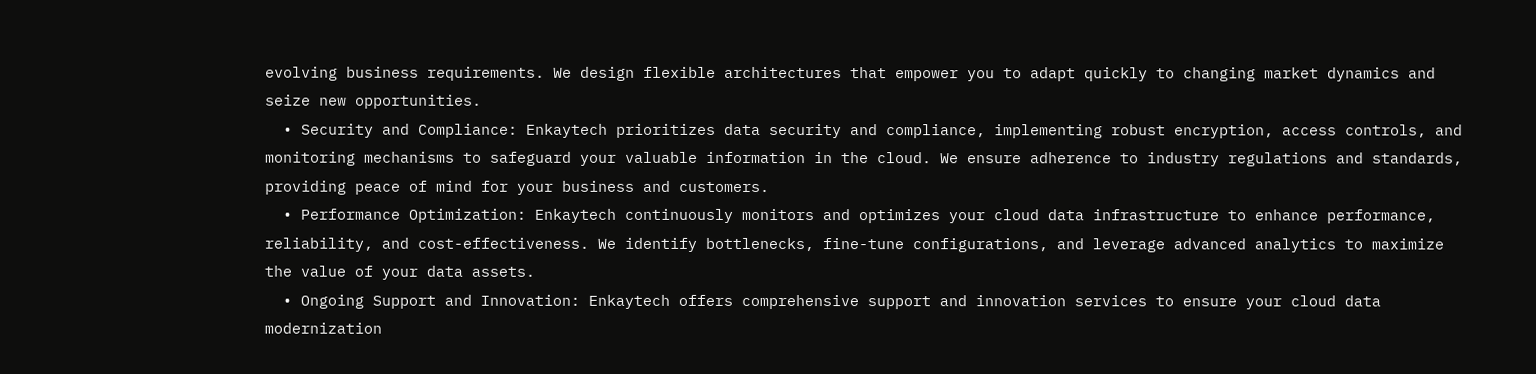evolving business requirements. We design flexible architectures that empower you to adapt quickly to changing market dynamics and seize new opportunities.
  • Security and Compliance: Enkaytech prioritizes data security and compliance, implementing robust encryption, access controls, and monitoring mechanisms to safeguard your valuable information in the cloud. We ensure adherence to industry regulations and standards, providing peace of mind for your business and customers.
  • Performance Optimization: Enkaytech continuously monitors and optimizes your cloud data infrastructure to enhance performance, reliability, and cost-effectiveness. We identify bottlenecks, fine-tune configurations, and leverage advanced analytics to maximize the value of your data assets.
  • Ongoing Support and Innovation: Enkaytech offers comprehensive support and innovation services to ensure your cloud data modernization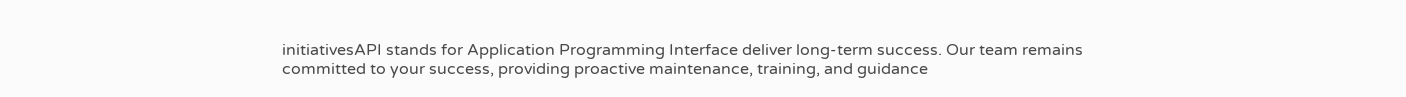initiativesAPI stands for Application Programming Interface deliver long-term success. Our team remains committed to your success, providing proactive maintenance, training, and guidance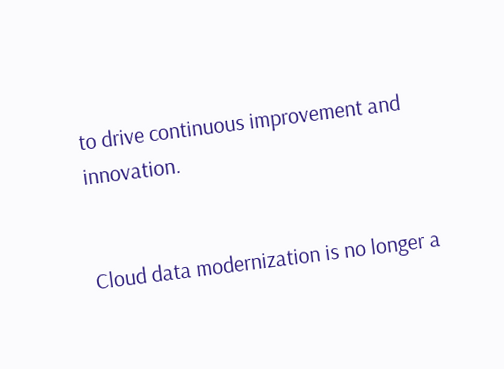to drive continuous improvement and innovation.


Cloud data modernization is no longer a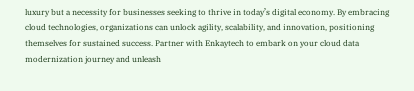luxury but a necessity for businesses seeking to thrive in today’s digital economy. By embracing cloud technologies, organizations can unlock agility, scalability, and innovation, positioning themselves for sustained success. Partner with Enkaytech to embark on your cloud data modernization journey and unleash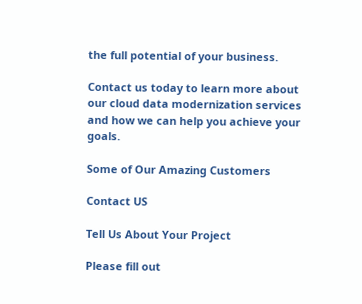the full potential of your business.

Contact us today to learn more about our cloud data modernization services and how we can help you achieve your goals.

Some of Our Amazing Customers

Contact US

Tell Us About Your Project

Please fill out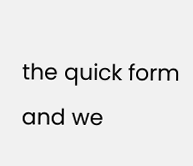the quick form and we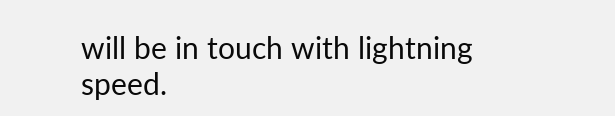will be in touch with lightning speed.